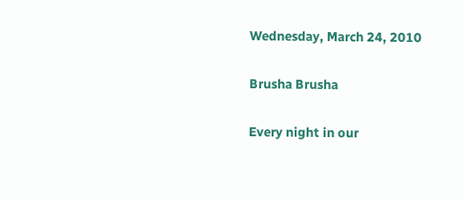Wednesday, March 24, 2010

Brusha Brusha

Every night in our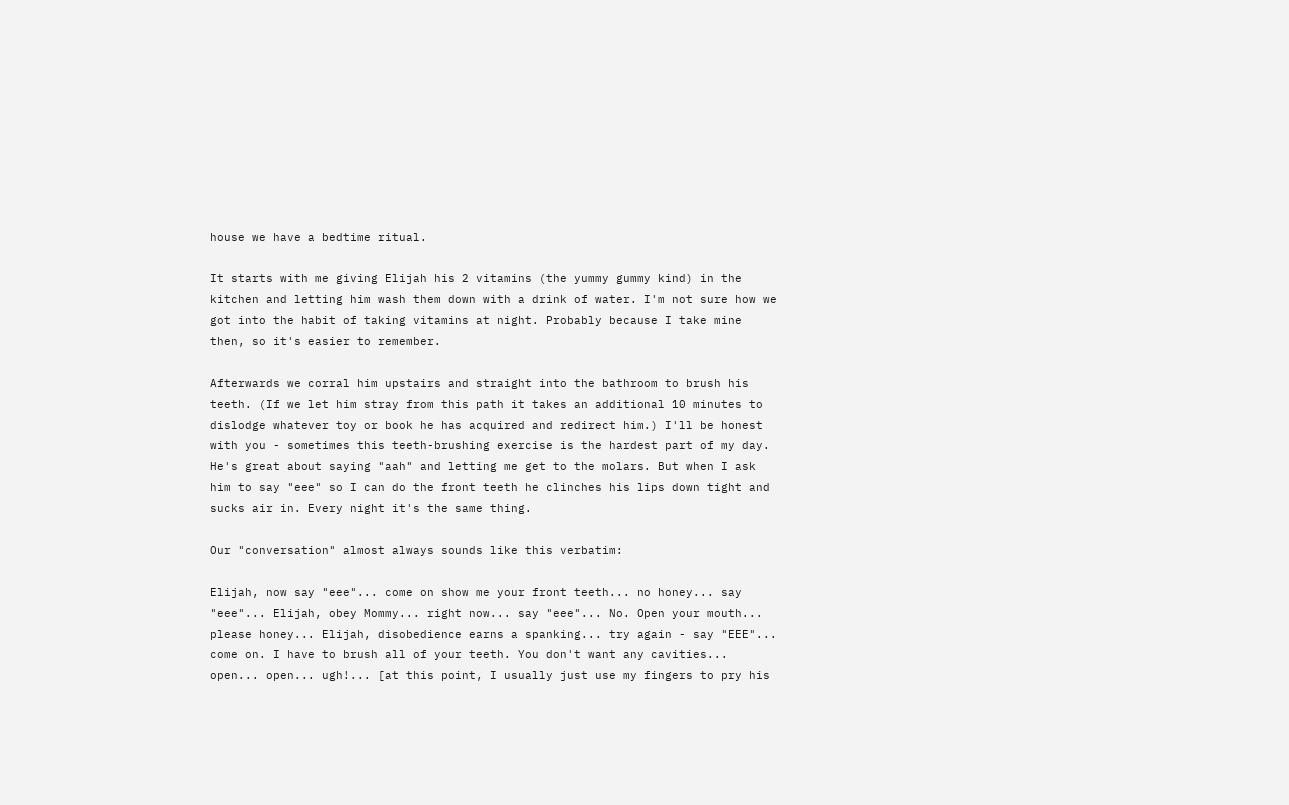house we have a bedtime ritual.

It starts with me giving Elijah his 2 vitamins (the yummy gummy kind) in the kitchen and letting him wash them down with a drink of water. I'm not sure how we got into the habit of taking vitamins at night. Probably because I take mine then, so it's easier to remember.

Afterwards we corral him upstairs and straight into the bathroom to brush his teeth. (If we let him stray from this path it takes an additional 10 minutes to dislodge whatever toy or book he has acquired and redirect him.) I'll be honest with you - sometimes this teeth-brushing exercise is the hardest part of my day. He's great about saying "aah" and letting me get to the molars. But when I ask him to say "eee" so I can do the front teeth he clinches his lips down tight and sucks air in. Every night it's the same thing.

Our "conversation" almost always sounds like this verbatim:

Elijah, now say "eee"... come on show me your front teeth... no honey... say "eee"... Elijah, obey Mommy... right now... say "eee"... No. Open your mouth... please honey... Elijah, disobedience earns a spanking... try again - say "EEE"... come on. I have to brush all of your teeth. You don't want any cavities... open... open... ugh!... [at this point, I usually just use my fingers to pry his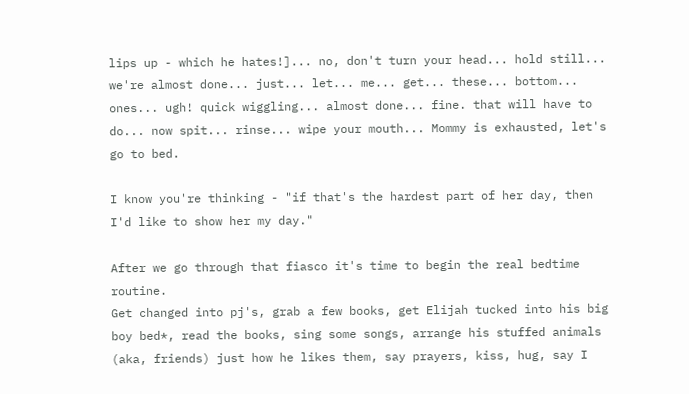lips up - which he hates!]... no, don't turn your head... hold still... we're almost done... just... let... me... get... these... bottom... ones... ugh! quick wiggling... almost done... fine. that will have to do... now spit... rinse... wipe your mouth... Mommy is exhausted, let's go to bed.

I know you're thinking - "if that's the hardest part of her day, then I'd like to show her my day."

After we go through that fiasco it's time to begin the real bedtime routine.
Get changed into pj's, grab a few books, get Elijah tucked into his big boy bed*, read the books, sing some songs, arrange his stuffed animals (aka, friends) just how he likes them, say prayers, kiss, hug, say I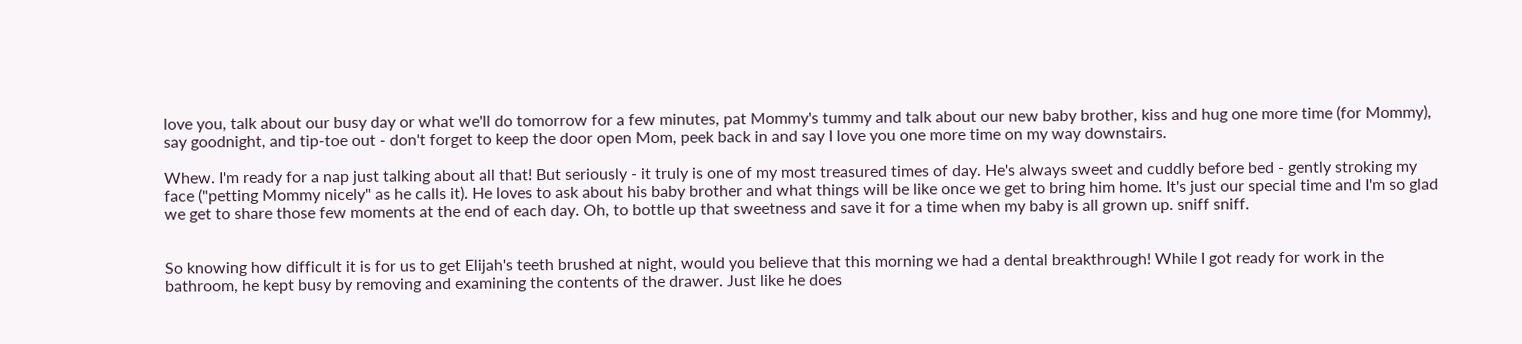love you, talk about our busy day or what we'll do tomorrow for a few minutes, pat Mommy's tummy and talk about our new baby brother, kiss and hug one more time (for Mommy), say goodnight, and tip-toe out - don't forget to keep the door open Mom, peek back in and say I love you one more time on my way downstairs.

Whew. I'm ready for a nap just talking about all that! But seriously - it truly is one of my most treasured times of day. He's always sweet and cuddly before bed - gently stroking my face ("petting Mommy nicely" as he calls it). He loves to ask about his baby brother and what things will be like once we get to bring him home. It's just our special time and I'm so glad we get to share those few moments at the end of each day. Oh, to bottle up that sweetness and save it for a time when my baby is all grown up. sniff sniff.


So knowing how difficult it is for us to get Elijah's teeth brushed at night, would you believe that this morning we had a dental breakthrough! While I got ready for work in the bathroom, he kept busy by removing and examining the contents of the drawer. Just like he does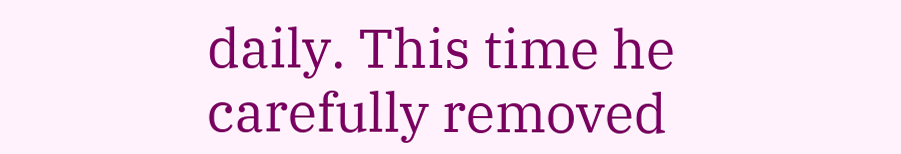daily. This time he carefully removed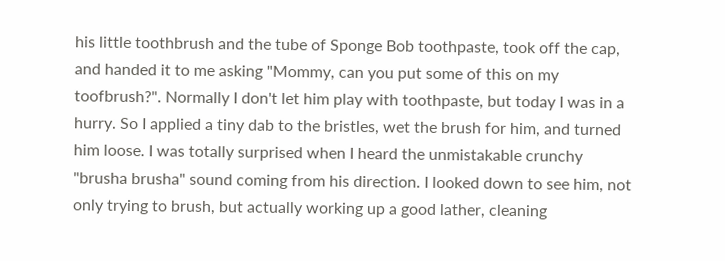his little toothbrush and the tube of Sponge Bob toothpaste, took off the cap, and handed it to me asking "Mommy, can you put some of this on my toofbrush?". Normally I don't let him play with toothpaste, but today I was in a hurry. So I applied a tiny dab to the bristles, wet the brush for him, and turned him loose. I was totally surprised when I heard the unmistakable crunchy "brusha brusha" sound coming from his direction. I looked down to see him, not only trying to brush, but actually working up a good lather, cleaning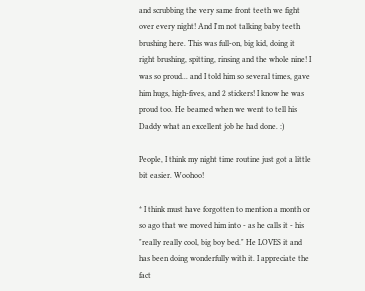and scrubbing the very same front teeth we fight over every night! And I'm not talking baby teeth brushing here. This was full-on, big kid, doing it right brushing, spitting, rinsing and the whole nine! I was so proud... and I told him so several times, gave him hugs, high-fives, and 2 stickers! I know he was proud too. He beamed when we went to tell his Daddy what an excellent job he had done. :)

People, I think my night time routine just got a little bit easier. Woohoo!

* I think must have forgotten to mention a month or so ago that we moved him into - as he calls it - his "really really cool, big boy bed." He LOVES it and has been doing wonderfully with it. I appreciate the fact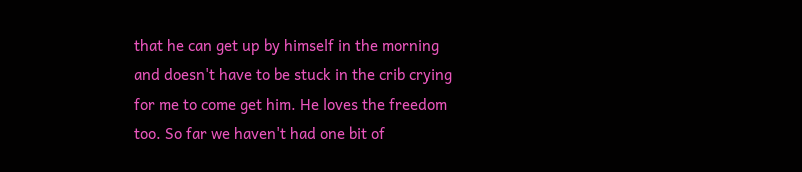that he can get up by himself in the morning and doesn't have to be stuck in the crib crying for me to come get him. He loves the freedom too. So far we haven't had one bit of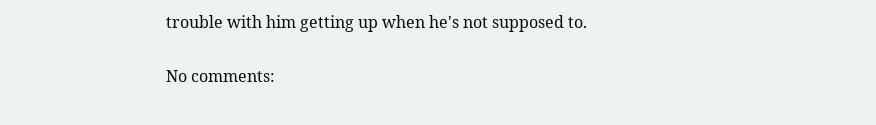trouble with him getting up when he's not supposed to.

No comments: